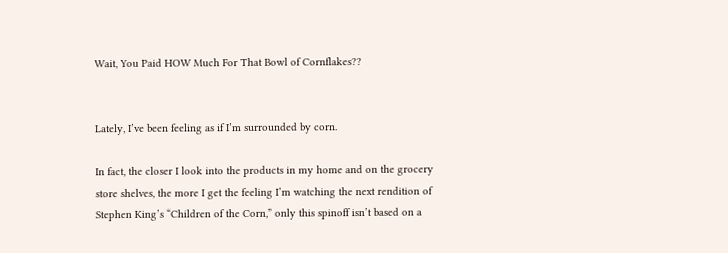Wait, You Paid HOW Much For That Bowl of Cornflakes??


Lately, I’ve been feeling as if I’m surrounded by corn.

In fact, the closer I look into the products in my home and on the grocery store shelves, the more I get the feeling I’m watching the next rendition of Stephen King’s “Children of the Corn,” only this spinoff isn’t based on a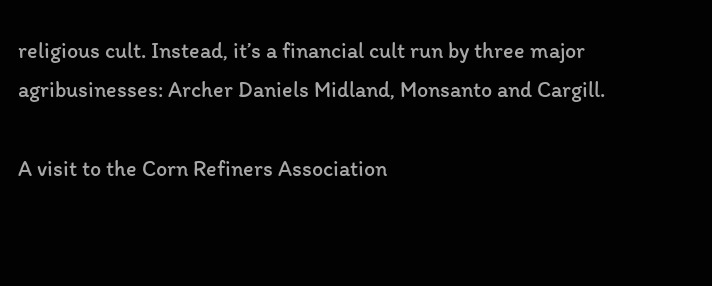religious cult. Instead, it’s a financial cult run by three major agribusinesses: Archer Daniels Midland, Monsanto and Cargill.

A visit to the Corn Refiners Association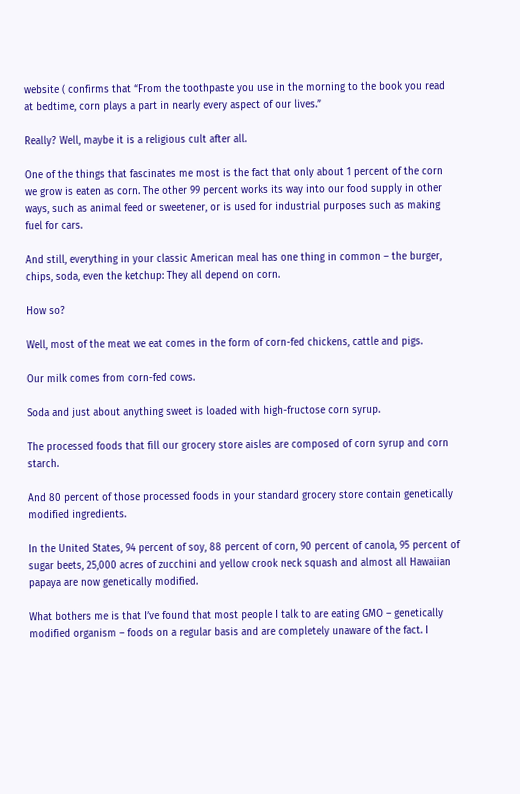website ( confirms that “From the toothpaste you use in the morning to the book you read at bedtime, corn plays a part in nearly every aspect of our lives.”

Really? Well, maybe it is a religious cult after all.

One of the things that fascinates me most is the fact that only about 1 percent of the corn we grow is eaten as corn. The other 99 percent works its way into our food supply in other ways, such as animal feed or sweetener, or is used for industrial purposes such as making fuel for cars.

And still, everything in your classic American meal has one thing in common – the burger, chips, soda, even the ketchup: They all depend on corn.

How so?

Well, most of the meat we eat comes in the form of corn-fed chickens, cattle and pigs.

Our milk comes from corn-fed cows.

Soda and just about anything sweet is loaded with high-fructose corn syrup.

The processed foods that fill our grocery store aisles are composed of corn syrup and corn starch.

And 80 percent of those processed foods in your standard grocery store contain genetically modified ingredients.

In the United States, 94 percent of soy, 88 percent of corn, 90 percent of canola, 95 percent of sugar beets, 25,000 acres of zucchini and yellow crook neck squash and almost all Hawaiian papaya are now genetically modified.

What bothers me is that I’ve found that most people I talk to are eating GMO – genetically modified organism – foods on a regular basis and are completely unaware of the fact. I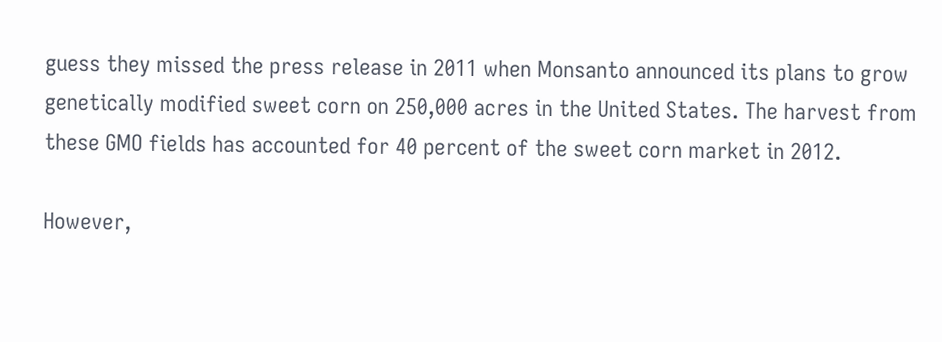guess they missed the press release in 2011 when Monsanto announced its plans to grow genetically modified sweet corn on 250,000 acres in the United States. The harvest from these GMO fields has accounted for 40 percent of the sweet corn market in 2012.

However,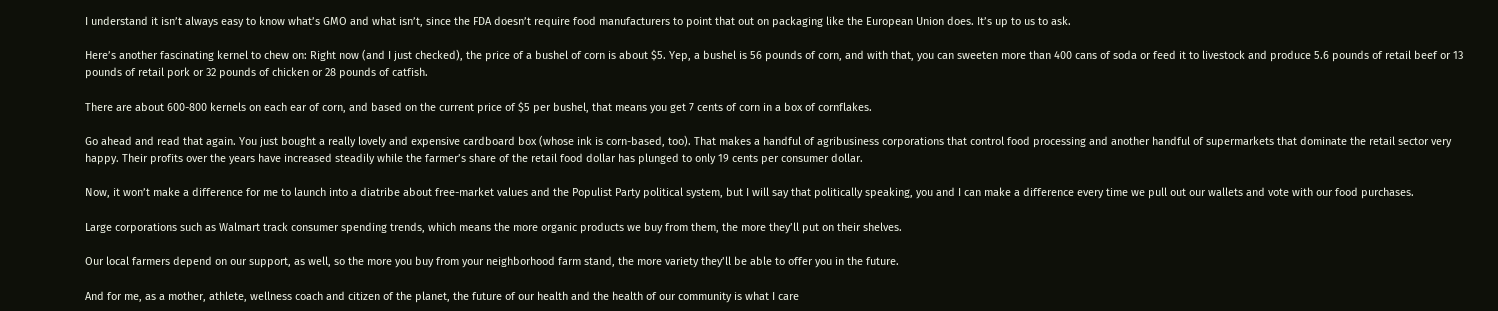I understand it isn’t always easy to know what’s GMO and what isn’t, since the FDA doesn’t require food manufacturers to point that out on packaging like the European Union does. It’s up to us to ask.

Here’s another fascinating kernel to chew on: Right now (and I just checked), the price of a bushel of corn is about $5. Yep, a bushel is 56 pounds of corn, and with that, you can sweeten more than 400 cans of soda or feed it to livestock and produce 5.6 pounds of retail beef or 13 pounds of retail pork or 32 pounds of chicken or 28 pounds of catfish.

There are about 600-800 kernels on each ear of corn, and based on the current price of $5 per bushel, that means you get 7 cents of corn in a box of cornflakes.

Go ahead and read that again. You just bought a really lovely and expensive cardboard box (whose ink is corn-based, too). That makes a handful of agribusiness corporations that control food processing and another handful of supermarkets that dominate the retail sector very happy. Their profits over the years have increased steadily while the farmer’s share of the retail food dollar has plunged to only 19 cents per consumer dollar.

Now, it won’t make a difference for me to launch into a diatribe about free-market values and the Populist Party political system, but I will say that politically speaking, you and I can make a difference every time we pull out our wallets and vote with our food purchases.

Large corporations such as Walmart track consumer spending trends, which means the more organic products we buy from them, the more they’ll put on their shelves.

Our local farmers depend on our support, as well, so the more you buy from your neighborhood farm stand, the more variety they’ll be able to offer you in the future.

And for me, as a mother, athlete, wellness coach and citizen of the planet, the future of our health and the health of our community is what I care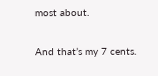most about.

And that’s my 7 cents.